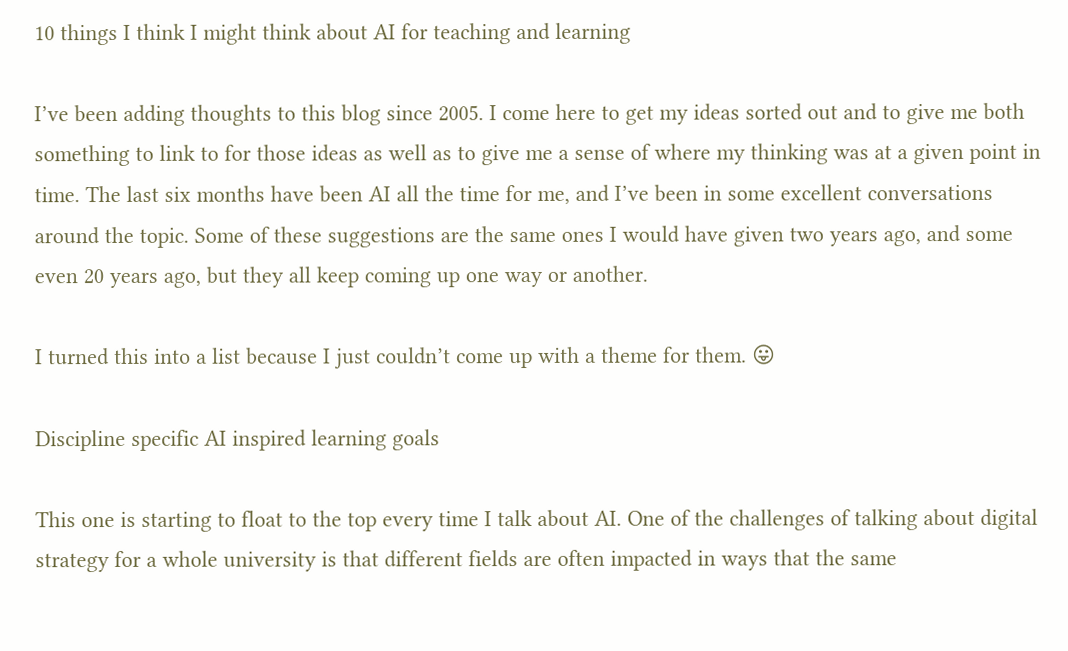10 things I think I might think about AI for teaching and learning

I’ve been adding thoughts to this blog since 2005. I come here to get my ideas sorted out and to give me both something to link to for those ideas as well as to give me a sense of where my thinking was at a given point in time. The last six months have been AI all the time for me, and I’ve been in some excellent conversations around the topic. Some of these suggestions are the same ones I would have given two years ago, and some even 20 years ago, but they all keep coming up one way or another.

I turned this into a list because I just couldn’t come up with a theme for them. 😛

Discipline specific AI inspired learning goals

This one is starting to float to the top every time I talk about AI. One of the challenges of talking about digital strategy for a whole university is that different fields are often impacted in ways that the same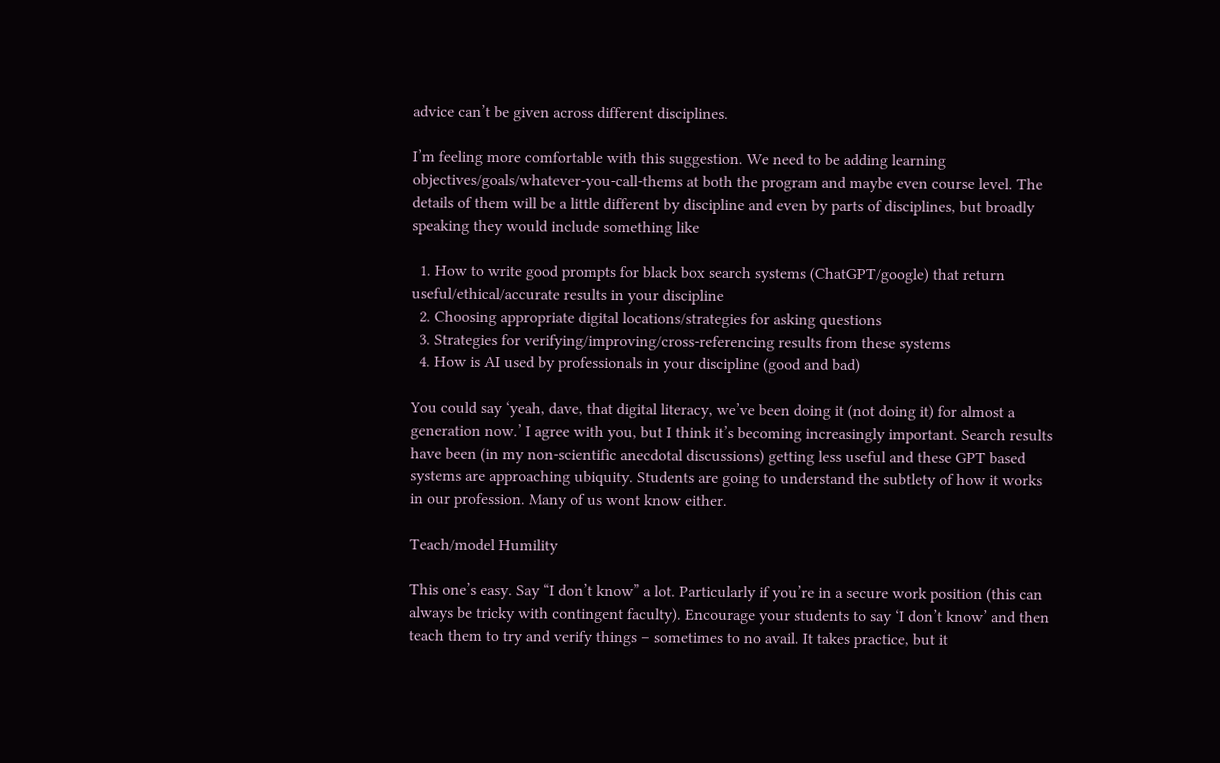advice can’t be given across different disciplines.

I’m feeling more comfortable with this suggestion. We need to be adding learning objectives/goals/whatever-you-call-thems at both the program and maybe even course level. The details of them will be a little different by discipline and even by parts of disciplines, but broadly speaking they would include something like

  1. How to write good prompts for black box search systems (ChatGPT/google) that return useful/ethical/accurate results in your discipline
  2. Choosing appropriate digital locations/strategies for asking questions
  3. Strategies for verifying/improving/cross-referencing results from these systems
  4. How is AI used by professionals in your discipline (good and bad)

You could say ‘yeah, dave, that digital literacy, we’ve been doing it (not doing it) for almost a generation now.’ I agree with you, but I think it’s becoming increasingly important. Search results have been (in my non-scientific anecdotal discussions) getting less useful and these GPT based systems are approaching ubiquity. Students are going to understand the subtlety of how it works in our profession. Many of us wont know either.

Teach/model Humility

This one’s easy. Say “I don’t know” a lot. Particularly if you’re in a secure work position (this can always be tricky with contingent faculty). Encourage your students to say ‘I don’t know’ and then teach them to try and verify things – sometimes to no avail. It takes practice, but it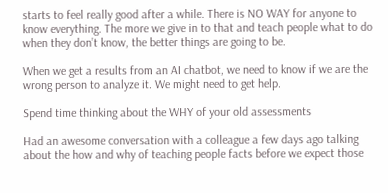starts to feel really good after a while. There is NO WAY for anyone to know everything. The more we give in to that and teach people what to do when they don’t know, the better things are going to be.

When we get a results from an AI chatbot, we need to know if we are the wrong person to analyze it. We might need to get help.

Spend time thinking about the WHY of your old assessments

Had an awesome conversation with a colleague a few days ago talking about the how and why of teaching people facts before we expect those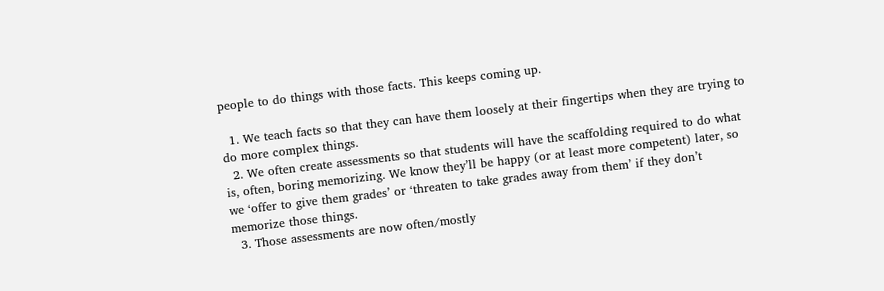people to do things with those facts. This keeps coming up.

  1. We teach facts so that they can have them loosely at their fingertips when they are trying to do more complex things.
  2. We often create assessments so that students will have the scaffolding required to do what is, often, boring memorizing. We know they’ll be happy (or at least more competent) later, so we ‘offer to give them grades’ or ‘threaten to take grades away from them’ if they don’t memorize those things.
  3. Those assessments are now often/mostly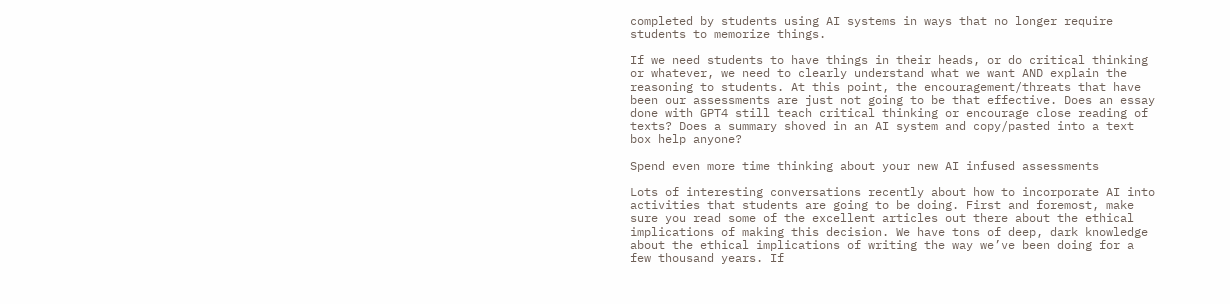completed by students using AI systems in ways that no longer require students to memorize things.

If we need students to have things in their heads, or do critical thinking or whatever, we need to clearly understand what we want AND explain the reasoning to students. At this point, the encouragement/threats that have been our assessments are just not going to be that effective. Does an essay done with GPT4 still teach critical thinking or encourage close reading of texts? Does a summary shoved in an AI system and copy/pasted into a text box help anyone?

Spend even more time thinking about your new AI infused assessments

Lots of interesting conversations recently about how to incorporate AI into activities that students are going to be doing. First and foremost, make sure you read some of the excellent articles out there about the ethical implications of making this decision. We have tons of deep, dark knowledge about the ethical implications of writing the way we’ve been doing for a few thousand years. If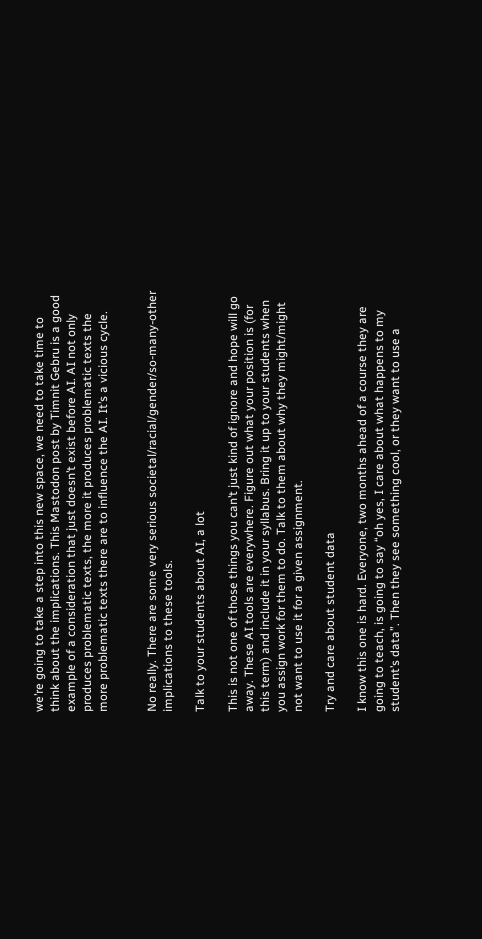we’re going to take a step into this new space, we need to take time to think about the implications. This Mastodon post by Timnit Gebru is a good example of a consideration that just doesn’t exist before AI. AI not only produces problematic texts, the more it produces problematic texts the more problematic texts there are to influence the AI. It’s a vicious cycle.


No really. There are some very serious societal/racial/gender/so-many-other implications to these tools.

Talk to your students about AI, a lot

This is not one of those things you can’t just kind of ignore and hope will go away. These AI tools are everywhere. Figure out what your position is (for this term) and include it in your syllabus. Bring it up to your students when you assign work for them to do. Talk to them about why they might/might not want to use it for a given assignment.

Try and care about student data

I know this one is hard. Everyone, two months ahead of a course they are going to teach, is going to say “oh yes, I care about what happens to my student’s data”. Then they see something cool, or they want to use a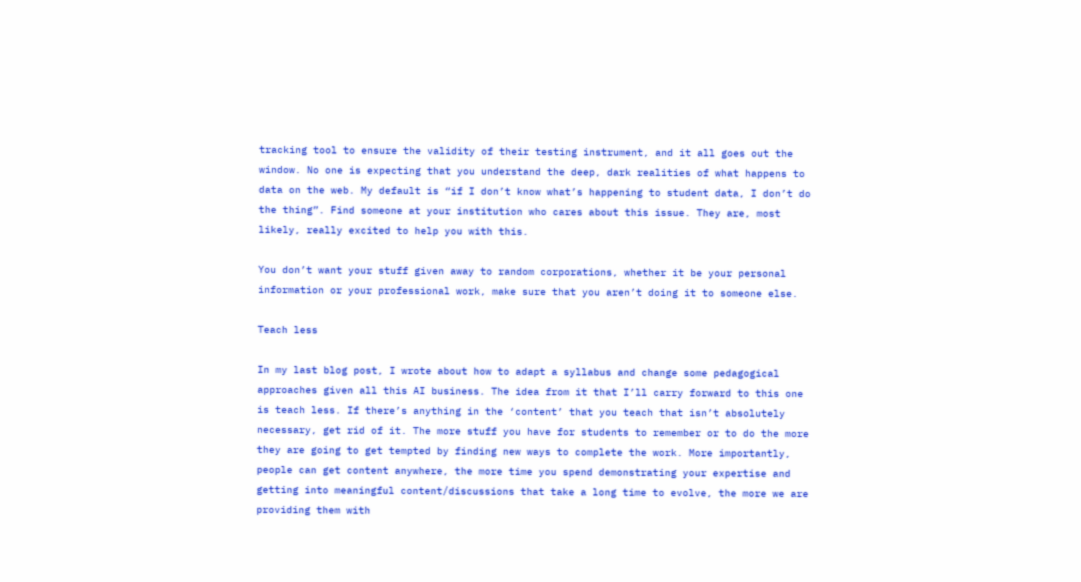tracking tool to ensure the validity of their testing instrument, and it all goes out the window. No one is expecting that you understand the deep, dark realities of what happens to data on the web. My default is “if I don’t know what’s happening to student data, I don’t do the thing”. Find someone at your institution who cares about this issue. They are, most likely, really excited to help you with this.

You don’t want your stuff given away to random corporations, whether it be your personal information or your professional work, make sure that you aren’t doing it to someone else.

Teach less

In my last blog post, I wrote about how to adapt a syllabus and change some pedagogical approaches given all this AI business. The idea from it that I’ll carry forward to this one is teach less. If there’s anything in the ‘content’ that you teach that isn’t absolutely necessary, get rid of it. The more stuff you have for students to remember or to do the more they are going to get tempted by finding new ways to complete the work. More importantly, people can get content anywhere, the more time you spend demonstrating your expertise and getting into meaningful content/discussions that take a long time to evolve, the more we are providing them with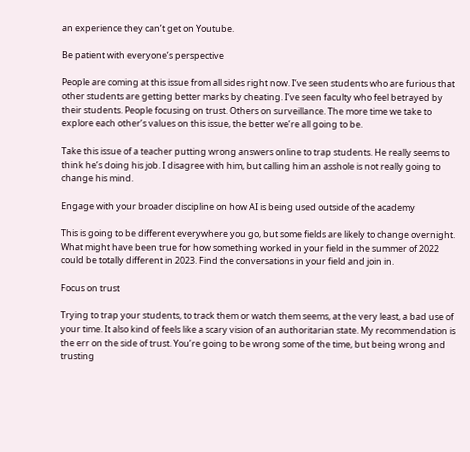an experience they can’t get on Youtube.

Be patient with everyone’s perspective

People are coming at this issue from all sides right now. I’ve seen students who are furious that other students are getting better marks by cheating. I’ve seen faculty who feel betrayed by their students. People focusing on trust. Others on surveillance. The more time we take to explore each other’s values on this issue, the better we’re all going to be.

Take this issue of a teacher putting wrong answers online to trap students. He really seems to think he’s doing his job. I disagree with him, but calling him an asshole is not really going to change his mind.

Engage with your broader discipline on how AI is being used outside of the academy

This is going to be different everywhere you go, but some fields are likely to change overnight. What might have been true for how something worked in your field in the summer of 2022 could be totally different in 2023. Find the conversations in your field and join in.

Focus on trust

Trying to trap your students, to track them or watch them seems, at the very least, a bad use of your time. It also kind of feels like a scary vision of an authoritarian state. My recommendation is the err on the side of trust. You’re going to be wrong some of the time, but being wrong and trusting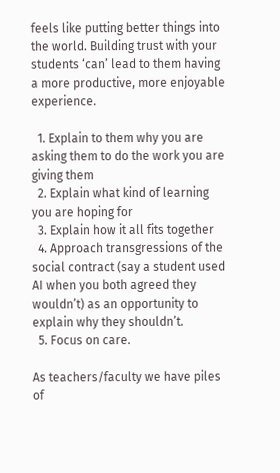feels like putting better things into the world. Building trust with your students ‘can’ lead to them having a more productive, more enjoyable experience.

  1. Explain to them why you are asking them to do the work you are giving them
  2. Explain what kind of learning you are hoping for
  3. Explain how it all fits together
  4. Approach transgressions of the social contract (say a student used AI when you both agreed they wouldn’t) as an opportunity to explain why they shouldn’t.
  5. Focus on care.

As teachers/faculty we have piles of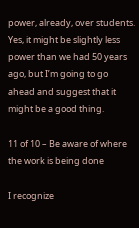power, already, over students. Yes, it might be slightly less power than we had 50 years ago, but I’m going to go ahead and suggest that it might be a good thing.

11 of 10 – Be aware of where the work is being done

I recognize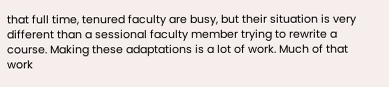that full time, tenured faculty are busy, but their situation is very different than a sessional faculty member trying to rewrite a course. Making these adaptations is a lot of work. Much of that work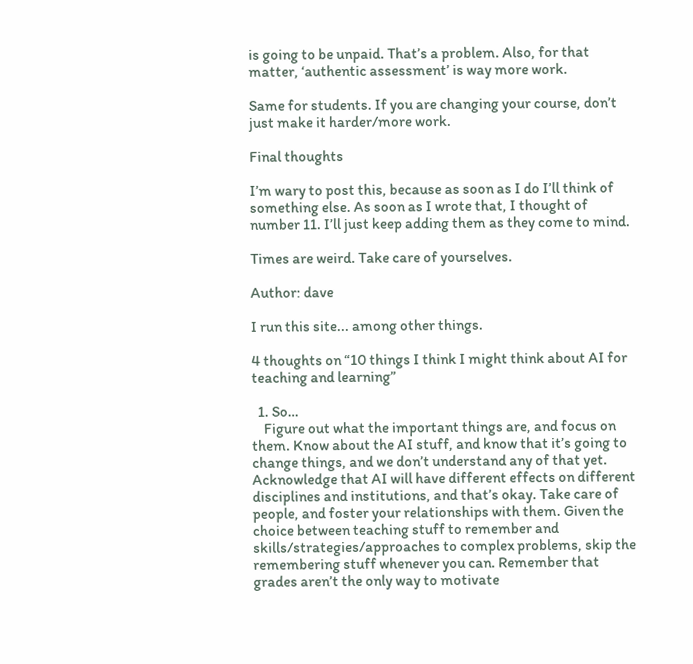is going to be unpaid. That’s a problem. Also, for that matter, ‘authentic assessment’ is way more work.

Same for students. If you are changing your course, don’t just make it harder/more work.

Final thoughts

I’m wary to post this, because as soon as I do I’ll think of something else. As soon as I wrote that, I thought of number 11. I’ll just keep adding them as they come to mind.

Times are weird. Take care of yourselves.

Author: dave

I run this site... among other things.

4 thoughts on “10 things I think I might think about AI for teaching and learning”

  1. So…
    Figure out what the important things are, and focus on them. Know about the AI stuff, and know that it’s going to change things, and we don’t understand any of that yet. Acknowledge that AI will have different effects on different disciplines and institutions, and that’s okay. Take care of people, and foster your relationships with them. Given the choice between teaching stuff to remember and skills/strategies/approaches to complex problems, skip the remembering stuff whenever you can. Remember that grades aren’t the only way to motivate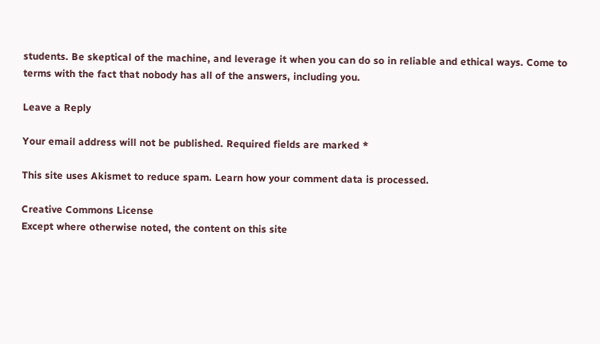students. Be skeptical of the machine, and leverage it when you can do so in reliable and ethical ways. Come to terms with the fact that nobody has all of the answers, including you.

Leave a Reply

Your email address will not be published. Required fields are marked *

This site uses Akismet to reduce spam. Learn how your comment data is processed.

Creative Commons License
Except where otherwise noted, the content on this site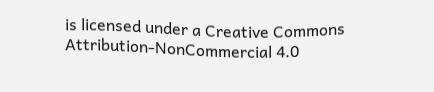is licensed under a Creative Commons Attribution-NonCommercial 4.0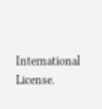International License.